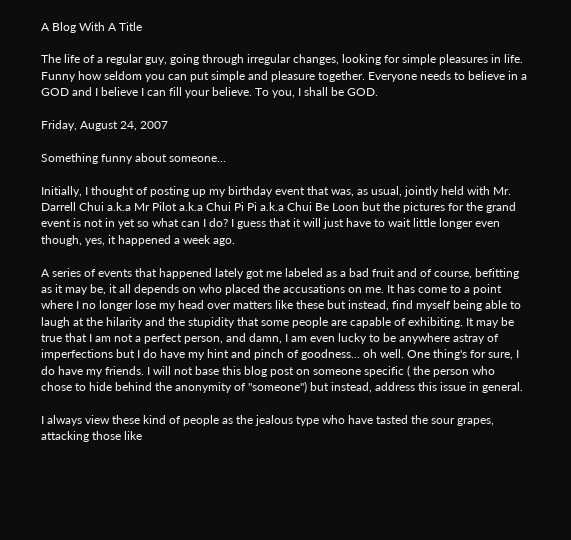A Blog With A Title

The life of a regular guy, going through irregular changes, looking for simple pleasures in life. Funny how seldom you can put simple and pleasure together. Everyone needs to believe in a GOD and I believe I can fill your believe. To you, I shall be GOD.

Friday, August 24, 2007

Something funny about someone...

Initially, I thought of posting up my birthday event that was, as usual, jointly held with Mr. Darrell Chui a.k.a Mr Pilot a.k.a Chui Pi Pi a.k.a Chui Be Loon but the pictures for the grand event is not in yet so what can I do? I guess that it will just have to wait little longer even though, yes, it happened a week ago.

A series of events that happened lately got me labeled as a bad fruit and of course, befitting as it may be, it all depends on who placed the accusations on me. It has come to a point where I no longer lose my head over matters like these but instead, find myself being able to laugh at the hilarity and the stupidity that some people are capable of exhibiting. It may be true that I am not a perfect person, and damn, I am even lucky to be anywhere astray of imperfections but I do have my hint and pinch of goodness... oh well. One thing's for sure, I do have my friends. I will not base this blog post on someone specific ( the person who chose to hide behind the anonymity of "someone") but instead, address this issue in general.

I always view these kind of people as the jealous type who have tasted the sour grapes, attacking those like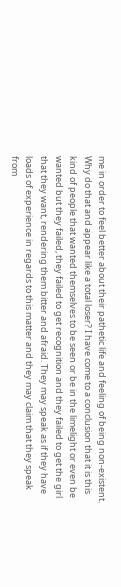me in order to feel better about their pathetic life and feeling of being non-existent. Why do that and appear like a total loser? I have come to a conclusion that it is this kind of people that wanted themselves to be seen or be in the limelight or even be wanted but they failed, they failed to get recognition and they failed to get the girl that they want, rendering them bitter and afraid. They may speak as if they have loads of experience in regards to this matter and they may claim that they speak from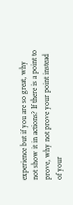experience but if you are so great, why not show it in actions? If there is a point to prove, why not prove your point instead of your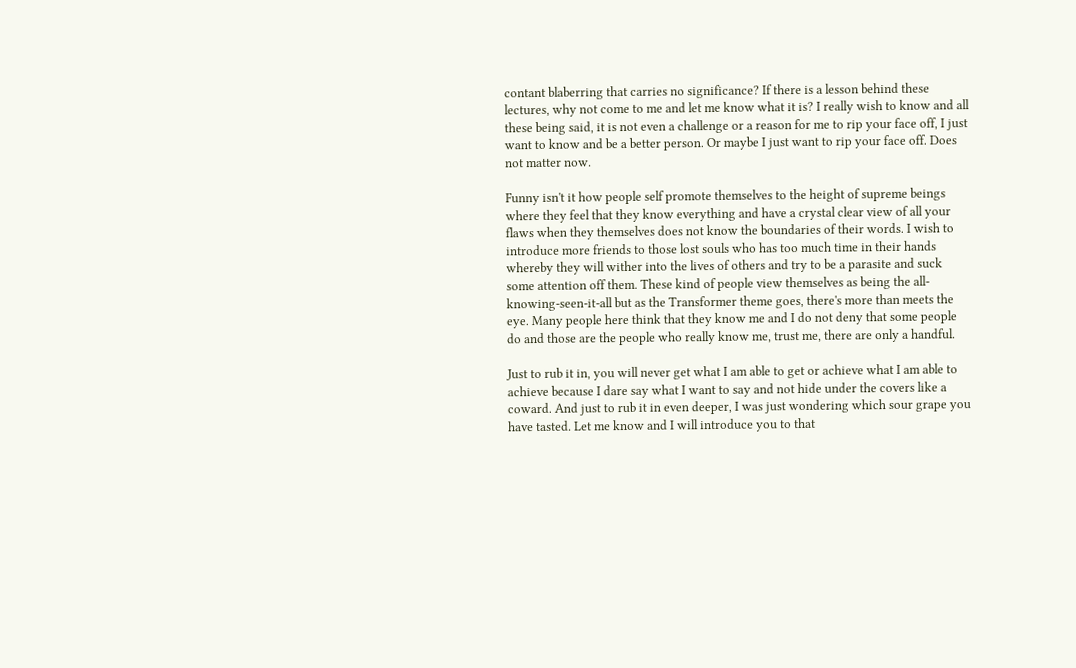contant blaberring that carries no significance? If there is a lesson behind these lectures, why not come to me and let me know what it is? I really wish to know and all these being said, it is not even a challenge or a reason for me to rip your face off, I just want to know and be a better person. Or maybe I just want to rip your face off. Does not matter now.

Funny isn't it how people self promote themselves to the height of supreme beings where they feel that they know everything and have a crystal clear view of all your flaws when they themselves does not know the boundaries of their words. I wish to introduce more friends to those lost souls who has too much time in their hands whereby they will wither into the lives of others and try to be a parasite and suck some attention off them. These kind of people view themselves as being the all-knowing-seen-it-all but as the Transformer theme goes, there's more than meets the eye. Many people here think that they know me and I do not deny that some people do and those are the people who really know me, trust me, there are only a handful.

Just to rub it in, you will never get what I am able to get or achieve what I am able to achieve because I dare say what I want to say and not hide under the covers like a coward. And just to rub it in even deeper, I was just wondering which sour grape you have tasted. Let me know and I will introduce you to that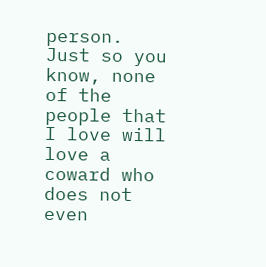person. Just so you know, none of the people that I love will love a coward who does not even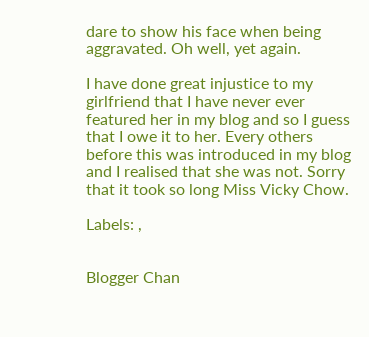dare to show his face when being aggravated. Oh well, yet again.

I have done great injustice to my girlfriend that I have never ever featured her in my blog and so I guess that I owe it to her. Every others before this was introduced in my blog and I realised that she was not. Sorry that it took so long Miss Vicky Chow.

Labels: ,


Blogger Chan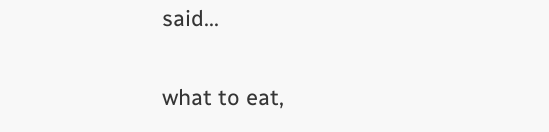said...

what to eat,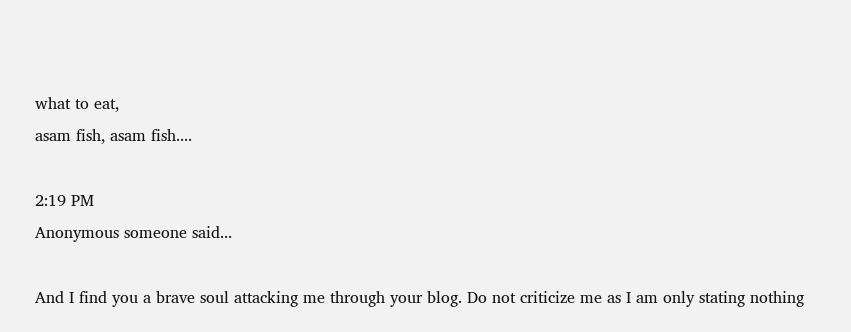what to eat,
asam fish, asam fish....

2:19 PM
Anonymous someone said...

And I find you a brave soul attacking me through your blog. Do not criticize me as I am only stating nothing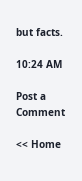but facts.

10:24 AM

Post a Comment

<< Home